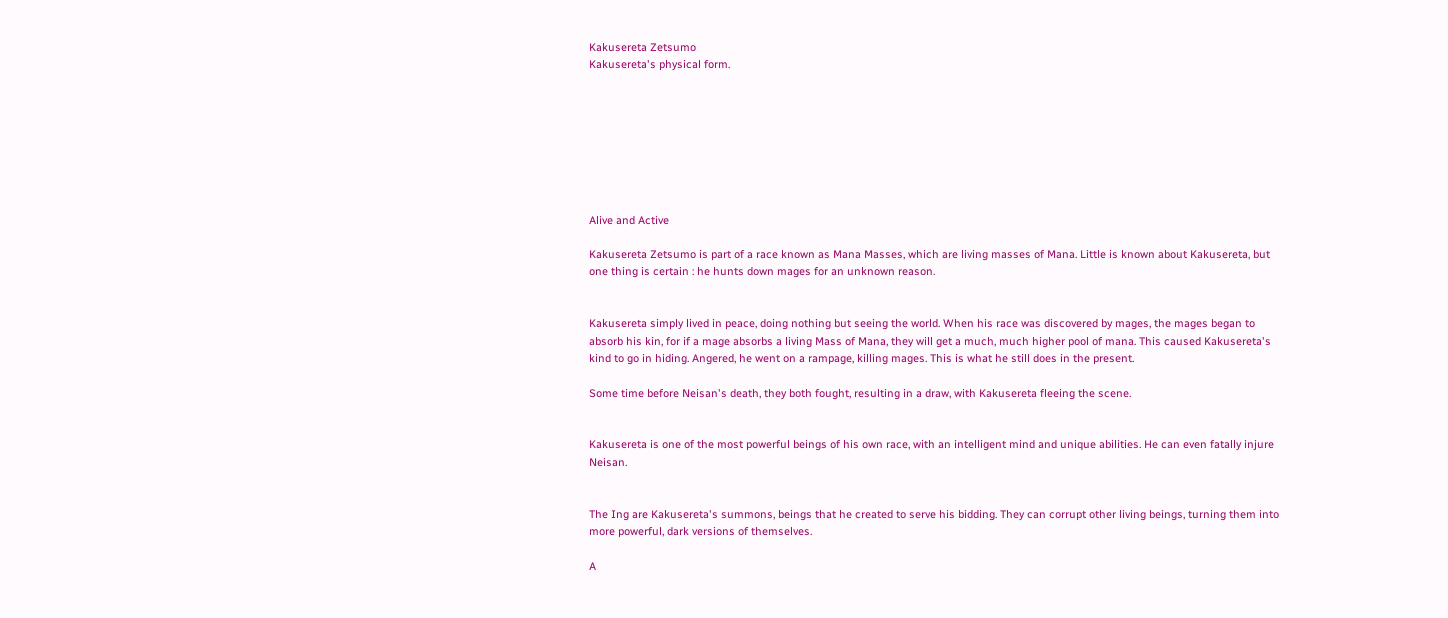Kakusereta Zetsumo
Kakusereta's physical form.








Alive and Active

Kakusereta Zetsumo is part of a race known as Mana Masses, which are living masses of Mana. Little is known about Kakusereta, but one thing is certain : he hunts down mages for an unknown reason.


Kakusereta simply lived in peace, doing nothing but seeing the world. When his race was discovered by mages, the mages began to absorb his kin, for if a mage absorbs a living Mass of Mana, they will get a much, much higher pool of mana. This caused Kakusereta's kind to go in hiding. Angered, he went on a rampage, killing mages. This is what he still does in the present.

Some time before Neisan's death, they both fought, resulting in a draw, with Kakusereta fleeing the scene.


Kakusereta is one of the most powerful beings of his own race, with an intelligent mind and unique abilities. He can even fatally injure Neisan.


The Ing are Kakusereta's summons, beings that he created to serve his bidding. They can corrupt other living beings, turning them into more powerful, dark versions of themselves.

A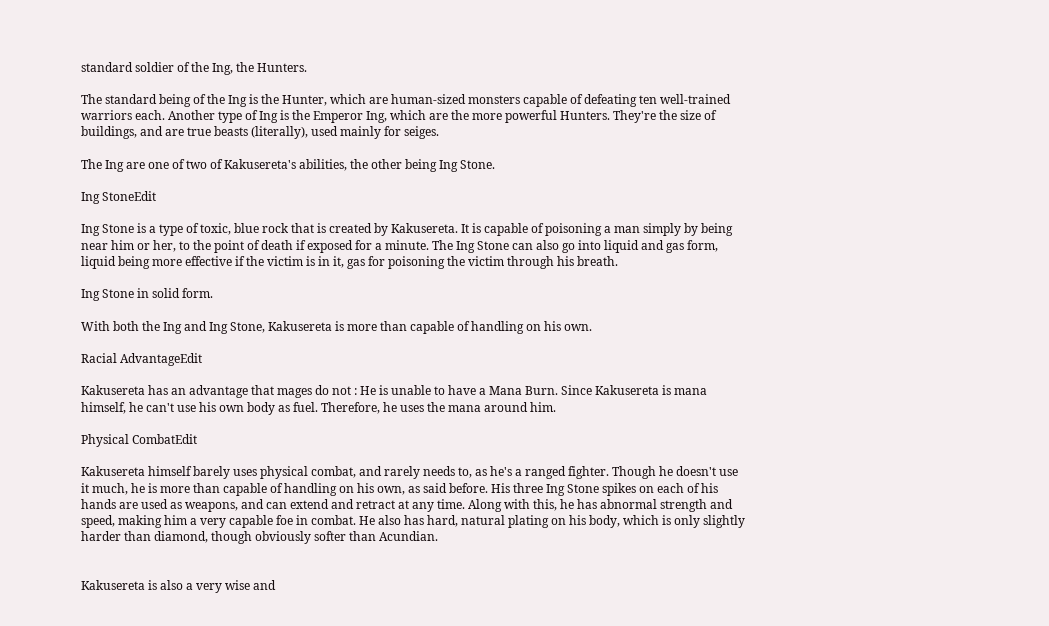standard soldier of the Ing, the Hunters.

The standard being of the Ing is the Hunter, which are human-sized monsters capable of defeating ten well-trained warriors each. Another type of Ing is the Emperor Ing, which are the more powerful Hunters. They're the size of buildings, and are true beasts (literally), used mainly for seiges.

The Ing are one of two of Kakusereta's abilities, the other being Ing Stone.

Ing StoneEdit

Ing Stone is a type of toxic, blue rock that is created by Kakusereta. It is capable of poisoning a man simply by being near him or her, to the point of death if exposed for a minute. The Ing Stone can also go into liquid and gas form, liquid being more effective if the victim is in it, gas for poisoning the victim through his breath.

Ing Stone in solid form.

With both the Ing and Ing Stone, Kakusereta is more than capable of handling on his own.

Racial AdvantageEdit

Kakusereta has an advantage that mages do not : He is unable to have a Mana Burn. Since Kakusereta is mana himself, he can't use his own body as fuel. Therefore, he uses the mana around him.

Physical CombatEdit

Kakusereta himself barely uses physical combat, and rarely needs to, as he's a ranged fighter. Though he doesn't use it much, he is more than capable of handling on his own, as said before. His three Ing Stone spikes on each of his hands are used as weapons, and can extend and retract at any time. Along with this, he has abnormal strength and speed, making him a very capable foe in combat. He also has hard, natural plating on his body, which is only slightly harder than diamond, though obviously softer than Acundian.


Kakusereta is also a very wise and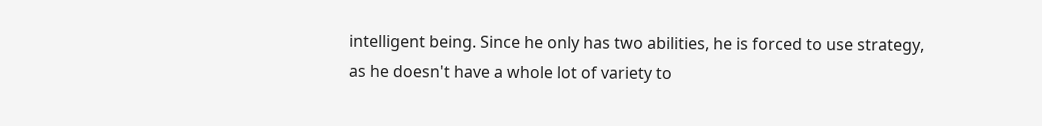intelligent being. Since he only has two abilities, he is forced to use strategy, as he doesn't have a whole lot of variety to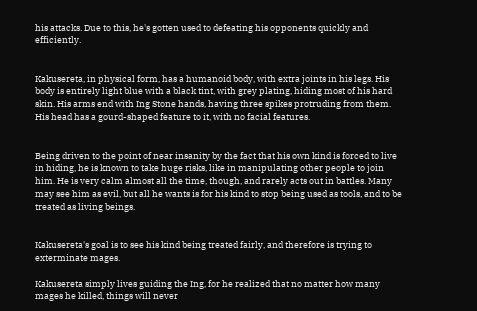his attacks. Due to this, he's gotten used to defeating his opponents quickly and efficiently.


Kakusereta, in physical form, has a humanoid body, with extra joints in his legs. His body is entirely light blue with a black tint, with grey plating, hiding most of his hard skin. His arms end with Ing Stone hands, having three spikes protruding from them. His head has a gourd-shaped feature to it, with no facial features.


Being driven to the point of near insanity by the fact that his own kind is forced to live in hiding, he is known to take huge risks, like in manipulating other people to join him. He is very calm almost all the time, though, and rarely acts out in battles. Many may see him as evil, but all he wants is for his kind to stop being used as tools, and to be treated as living beings.


Kakusereta's goal is to see his kind being treated fairly, and therefore is trying to exterminate mages.

Kakusereta simply lives guiding the Ing, for he realized that no matter how many mages he killed, things will never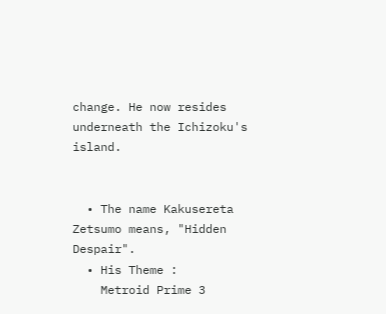change. He now resides underneath the Ichizoku's island.


  • The name Kakusereta Zetsumo means, "Hidden Despair".
  • His Theme :
    Metroid Prime 3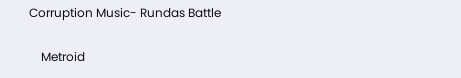Corruption Music- Rundas Battle

    Metroid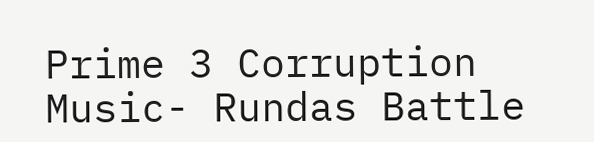Prime 3 Corruption Music- Rundas Battle